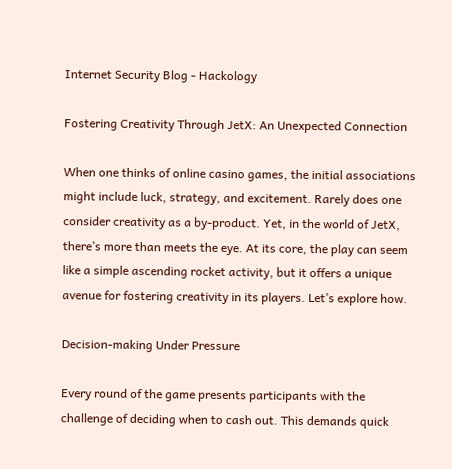Internet Security Blog - Hackology

Fostering Creativity Through JetX: An Unexpected Connection

When one thinks of online casino games, the initial associations might include luck, strategy, and excitement. Rarely does one consider creativity as a by-product. Yet, in the world of JetX, there’s more than meets the eye. At its core, the play can seem like a simple ascending rocket activity, but it offers a unique avenue for fostering creativity in its players. Let’s explore how.

Decision-making Under Pressure

Every round of the game presents participants with the challenge of deciding when to cash out. This demands quick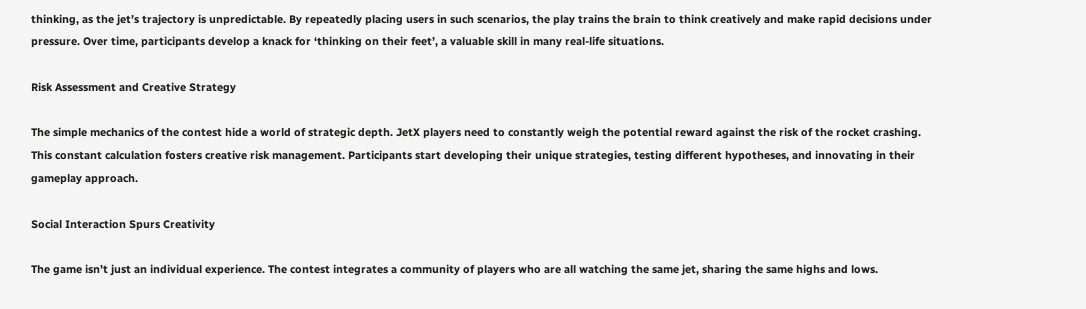thinking, as the jet’s trajectory is unpredictable. By repeatedly placing users in such scenarios, the play trains the brain to think creatively and make rapid decisions under pressure. Over time, participants develop a knack for ‘thinking on their feet’, a valuable skill in many real-life situations.

Risk Assessment and Creative Strategy

The simple mechanics of the contest hide a world of strategic depth. JetX players need to constantly weigh the potential reward against the risk of the rocket crashing. This constant calculation fosters creative risk management. Participants start developing their unique strategies, testing different hypotheses, and innovating in their gameplay approach.

Social Interaction Spurs Creativity

The game isn’t just an individual experience. The contest integrates a community of players who are all watching the same jet, sharing the same highs and lows.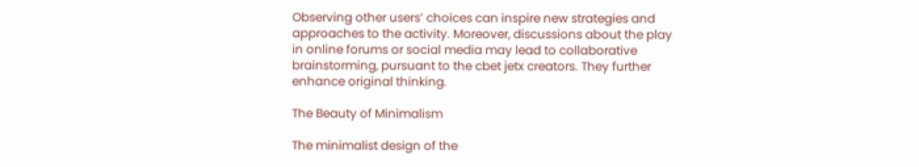Observing other users’ choices can inspire new strategies and approaches to the activity. Moreover, discussions about the play in online forums or social media may lead to collaborative brainstorming, pursuant to the cbet jetx creators. They further enhance original thinking.

The Beauty of Minimalism

The minimalist design of the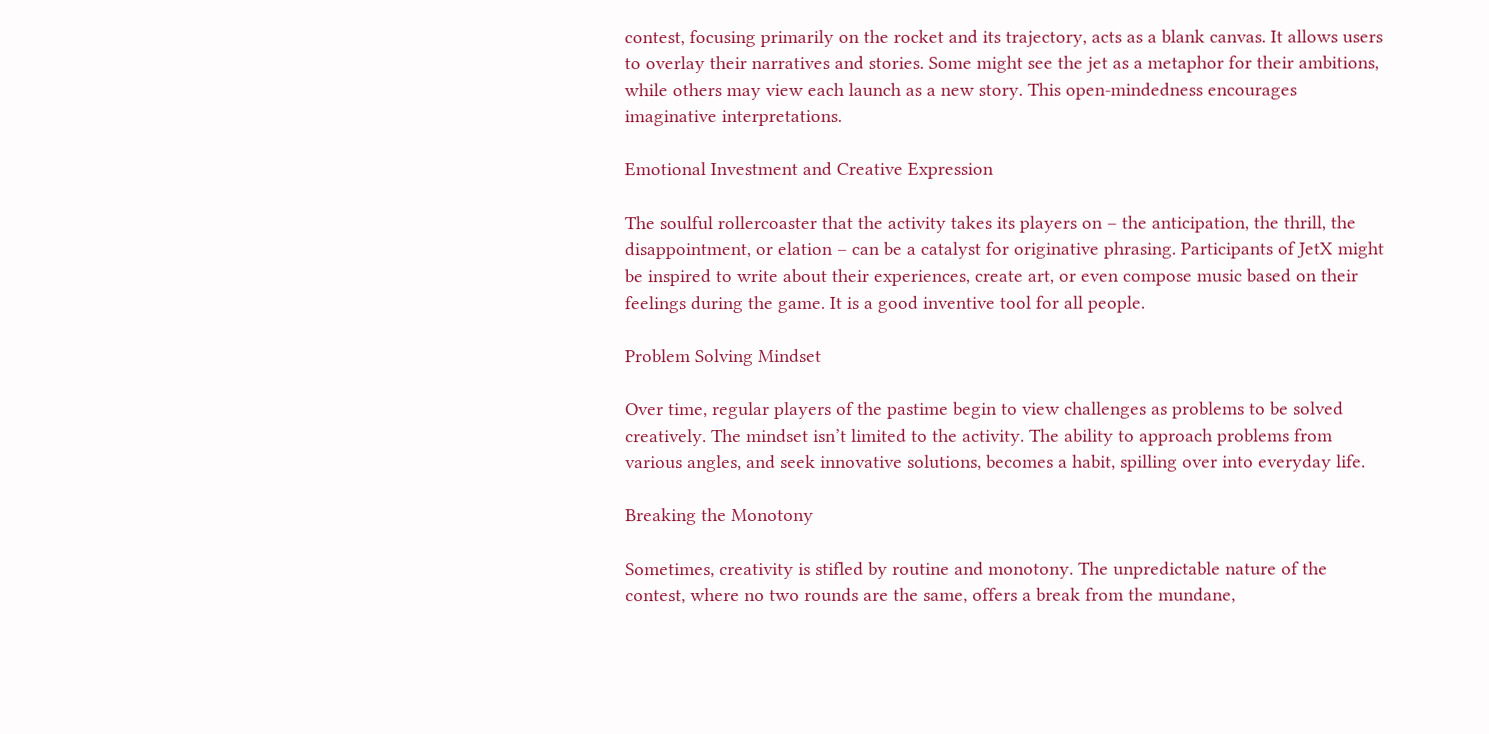contest, focusing primarily on the rocket and its trajectory, acts as a blank canvas. It allows users to overlay their narratives and stories. Some might see the jet as a metaphor for their ambitions, while others may view each launch as a new story. This open-mindedness encourages imaginative interpretations.

Emotional Investment and Creative Expression

The soulful rollercoaster that the activity takes its players on – the anticipation, the thrill, the disappointment, or elation – can be a catalyst for originative phrasing. Participants of JetX might be inspired to write about their experiences, create art, or even compose music based on their feelings during the game. It is a good inventive tool for all people.

Problem Solving Mindset

Over time, regular players of the pastime begin to view challenges as problems to be solved creatively. The mindset isn’t limited to the activity. The ability to approach problems from various angles, and seek innovative solutions, becomes a habit, spilling over into everyday life.

Breaking the Monotony

Sometimes, creativity is stifled by routine and monotony. The unpredictable nature of the contest, where no two rounds are the same, offers a break from the mundane,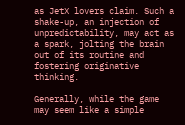as JetX lovers claim. Such a shake-up, an injection of unpredictability, may act as a spark, jolting the brain out of its routine and fostering originative thinking.

Generally, while the game may seem like a simple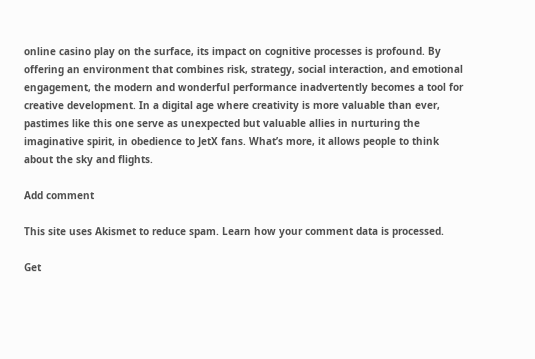online casino play on the surface, its impact on cognitive processes is profound. By offering an environment that combines risk, strategy, social interaction, and emotional engagement, the modern and wonderful performance inadvertently becomes a tool for creative development. In a digital age where creativity is more valuable than ever, pastimes like this one serve as unexpected but valuable allies in nurturing the imaginative spirit, in obedience to JetX fans. What’s more, it allows people to think about the sky and flights.

Add comment

This site uses Akismet to reduce spam. Learn how your comment data is processed.

Get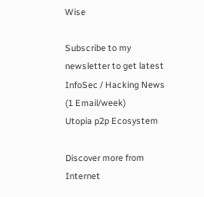Wise

Subscribe to my newsletter to get latest InfoSec / Hacking News (1 Email/week)
Utopia p2p Ecosystem

Discover more from Internet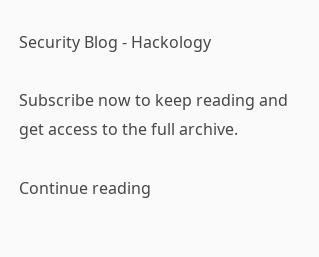Security Blog - Hackology

Subscribe now to keep reading and get access to the full archive.

Continue reading